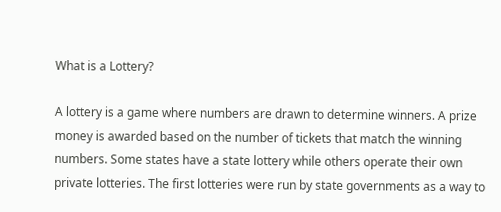What is a Lottery?

A lottery is a game where numbers are drawn to determine winners. A prize money is awarded based on the number of tickets that match the winning numbers. Some states have a state lottery while others operate their own private lotteries. The first lotteries were run by state governments as a way to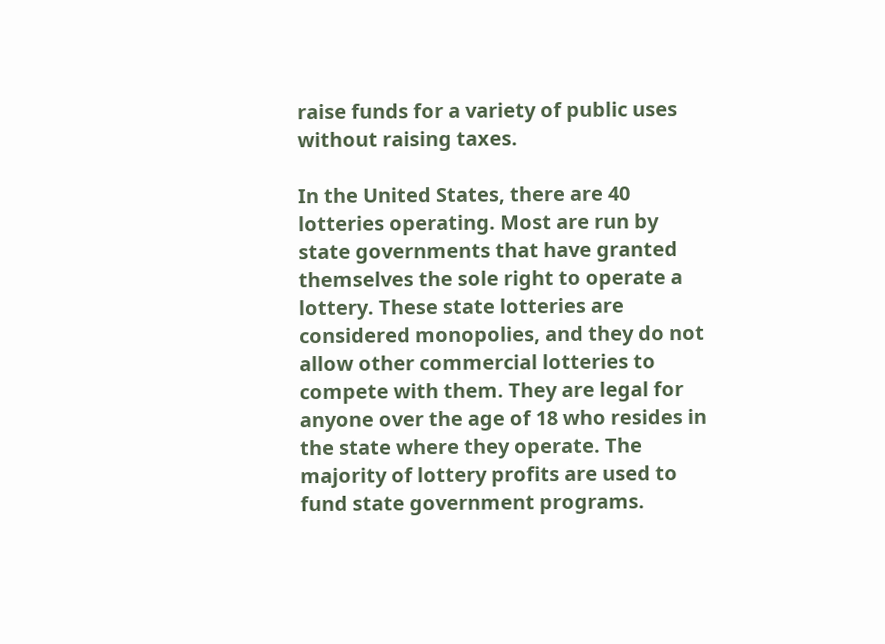raise funds for a variety of public uses without raising taxes.

In the United States, there are 40 lotteries operating. Most are run by state governments that have granted themselves the sole right to operate a lottery. These state lotteries are considered monopolies, and they do not allow other commercial lotteries to compete with them. They are legal for anyone over the age of 18 who resides in the state where they operate. The majority of lottery profits are used to fund state government programs.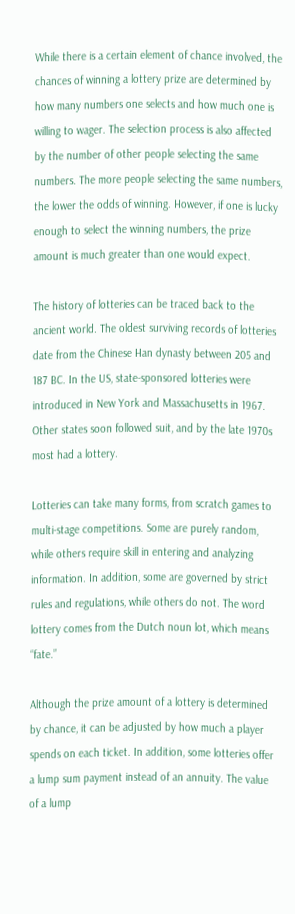While there is a certain element of chance involved, the chances of winning a lottery prize are determined by how many numbers one selects and how much one is willing to wager. The selection process is also affected by the number of other people selecting the same numbers. The more people selecting the same numbers, the lower the odds of winning. However, if one is lucky enough to select the winning numbers, the prize amount is much greater than one would expect.

The history of lotteries can be traced back to the ancient world. The oldest surviving records of lotteries date from the Chinese Han dynasty between 205 and 187 BC. In the US, state-sponsored lotteries were introduced in New York and Massachusetts in 1967. Other states soon followed suit, and by the late 1970s most had a lottery.

Lotteries can take many forms, from scratch games to multi-stage competitions. Some are purely random, while others require skill in entering and analyzing information. In addition, some are governed by strict rules and regulations, while others do not. The word lottery comes from the Dutch noun lot, which means “fate.”

Although the prize amount of a lottery is determined by chance, it can be adjusted by how much a player spends on each ticket. In addition, some lotteries offer a lump sum payment instead of an annuity. The value of a lump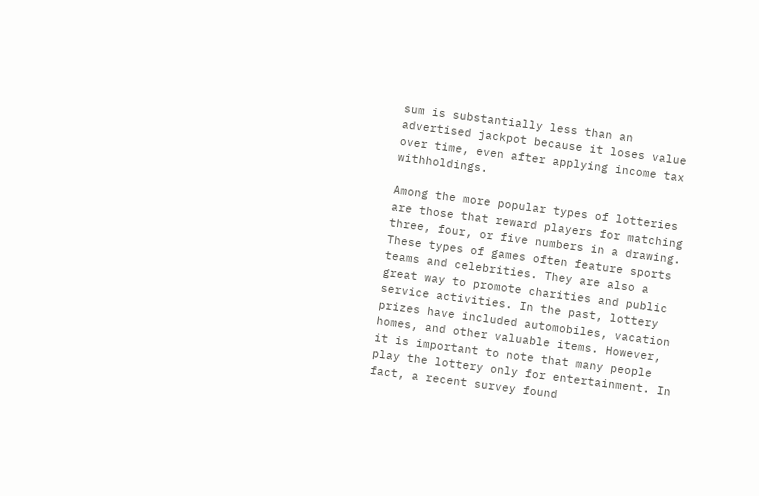sum is substantially less than an advertised jackpot because it loses value over time, even after applying income tax withholdings.

Among the more popular types of lotteries are those that reward players for matching three, four, or five numbers in a drawing. These types of games often feature sports teams and celebrities. They are also a great way to promote charities and public service activities. In the past, lottery prizes have included automobiles, vacation homes, and other valuable items. However, it is important to note that many people play the lottery only for entertainment. In fact, a recent survey found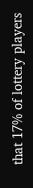that 17% of lottery players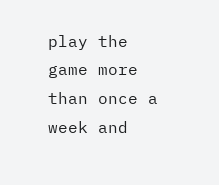play the game more than once a week and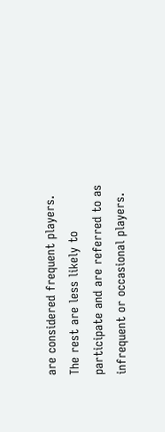are considered frequent players. The rest are less likely to participate and are referred to as infrequent or occasional players.